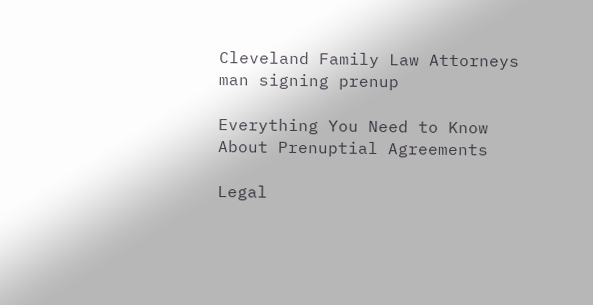Cleveland Family Law Attorneys
man signing prenup

Everything You Need to Know About Prenuptial Agreements

Legal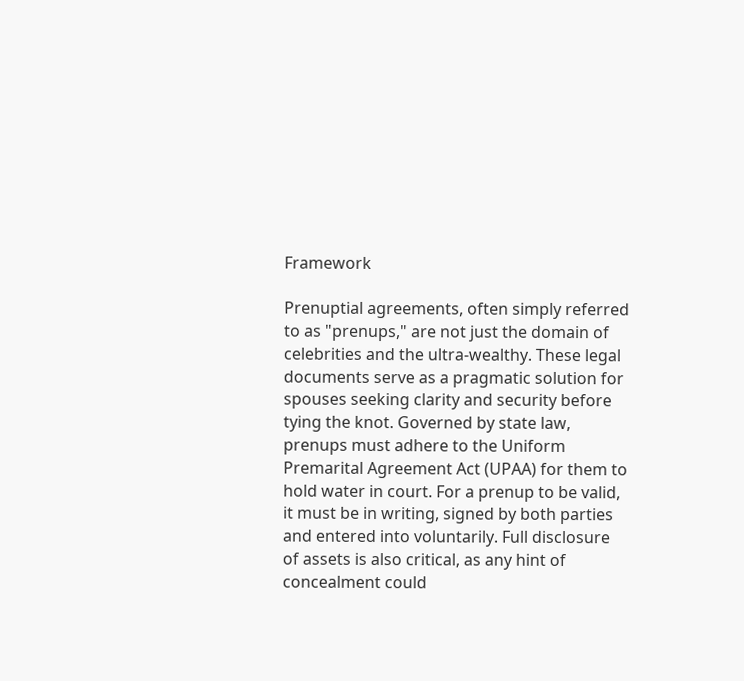Framework

Prenuptial agreements, often simply referred to as "prenups," are not just the domain of celebrities and the ultra-wealthy. These legal documents serve as a pragmatic solution for spouses seeking clarity and security before tying the knot. Governed by state law, prenups must adhere to the Uniform Premarital Agreement Act (UPAA) for them to hold water in court. For a prenup to be valid, it must be in writing, signed by both parties and entered into voluntarily. Full disclosure of assets is also critical, as any hint of concealment could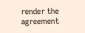render the agreement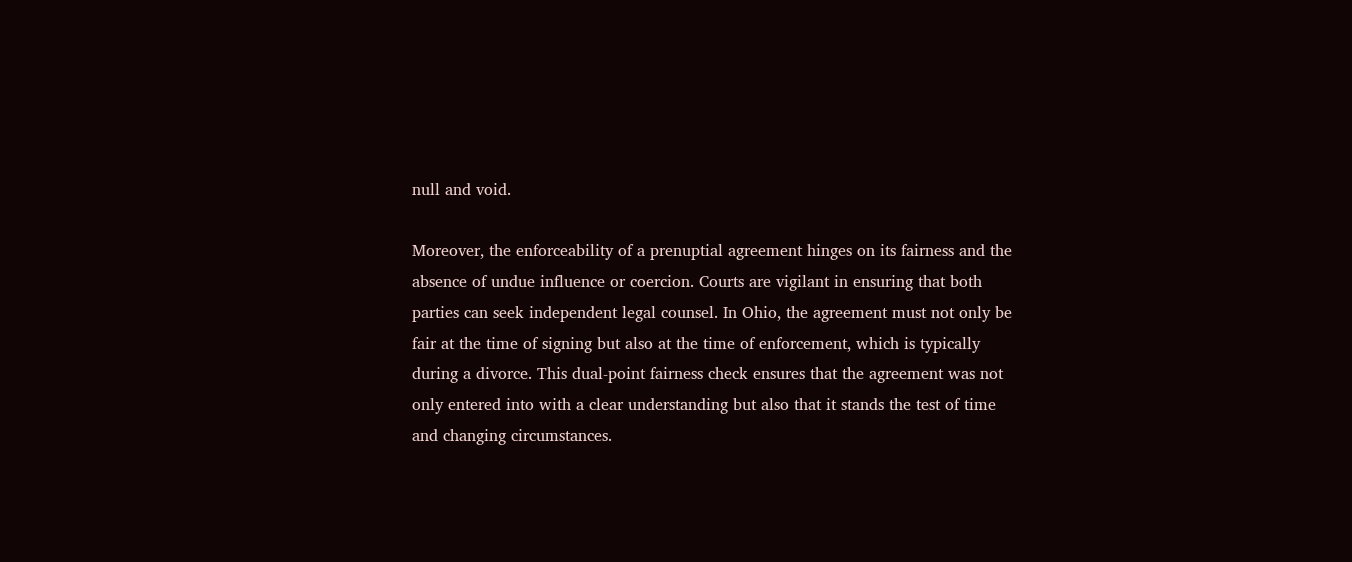null and void.

Moreover, the enforceability of a prenuptial agreement hinges on its fairness and the absence of undue influence or coercion. Courts are vigilant in ensuring that both parties can seek independent legal counsel. In Ohio, the agreement must not only be fair at the time of signing but also at the time of enforcement, which is typically during a divorce. This dual-point fairness check ensures that the agreement was not only entered into with a clear understanding but also that it stands the test of time and changing circumstances.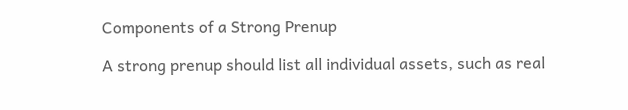Components of a Strong Prenup

A strong prenup should list all individual assets, such as real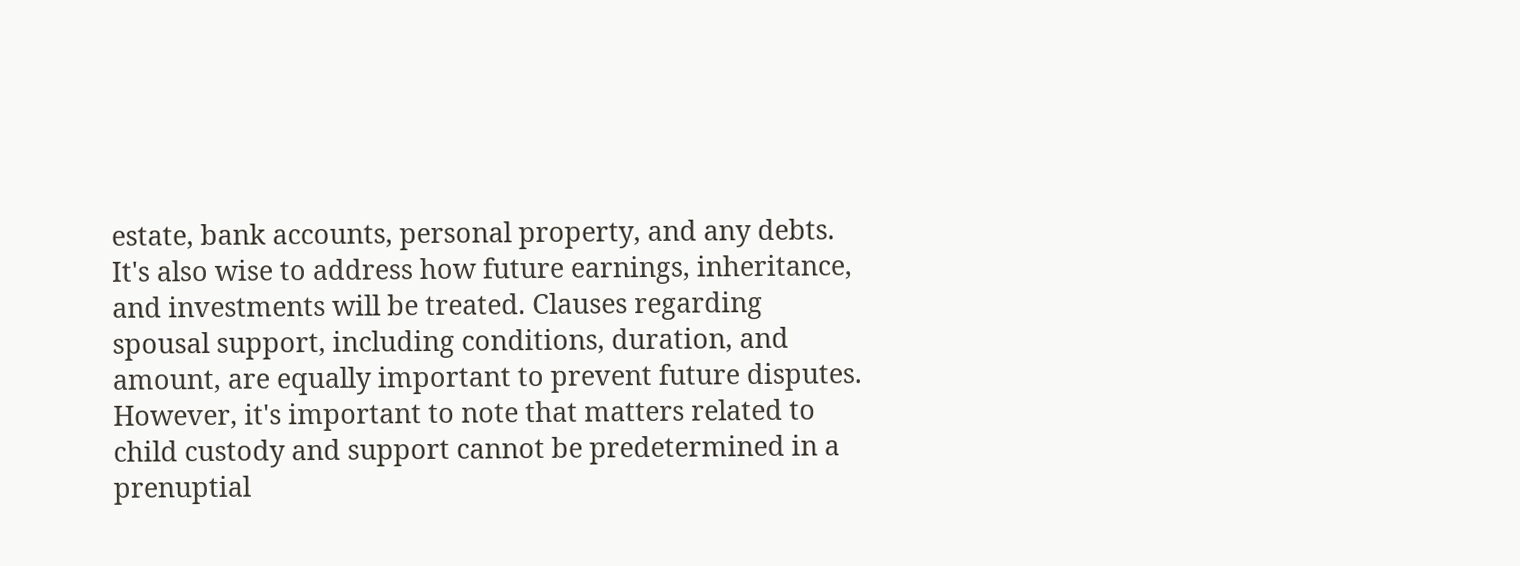estate, bank accounts, personal property, and any debts. It's also wise to address how future earnings, inheritance, and investments will be treated. Clauses regarding spousal support, including conditions, duration, and amount, are equally important to prevent future disputes. However, it's important to note that matters related to child custody and support cannot be predetermined in a prenuptial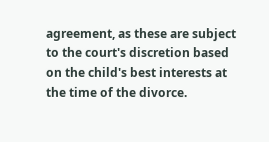agreement, as these are subject to the court's discretion based on the child's best interests at the time of the divorce.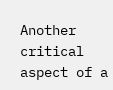Another critical aspect of a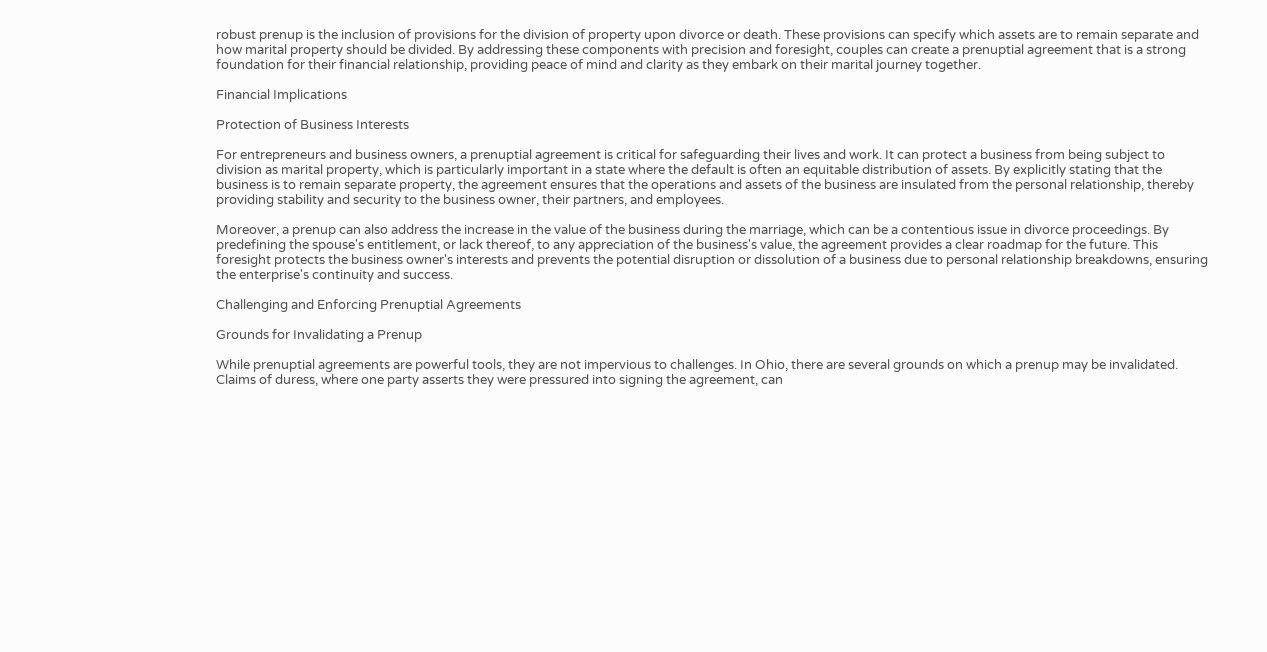robust prenup is the inclusion of provisions for the division of property upon divorce or death. These provisions can specify which assets are to remain separate and how marital property should be divided. By addressing these components with precision and foresight, couples can create a prenuptial agreement that is a strong foundation for their financial relationship, providing peace of mind and clarity as they embark on their marital journey together.

Financial Implications

Protection of Business Interests

For entrepreneurs and business owners, a prenuptial agreement is critical for safeguarding their lives and work. It can protect a business from being subject to division as marital property, which is particularly important in a state where the default is often an equitable distribution of assets. By explicitly stating that the business is to remain separate property, the agreement ensures that the operations and assets of the business are insulated from the personal relationship, thereby providing stability and security to the business owner, their partners, and employees.

Moreover, a prenup can also address the increase in the value of the business during the marriage, which can be a contentious issue in divorce proceedings. By predefining the spouse's entitlement, or lack thereof, to any appreciation of the business's value, the agreement provides a clear roadmap for the future. This foresight protects the business owner's interests and prevents the potential disruption or dissolution of a business due to personal relationship breakdowns, ensuring the enterprise's continuity and success.

Challenging and Enforcing Prenuptial Agreements

Grounds for Invalidating a Prenup

While prenuptial agreements are powerful tools, they are not impervious to challenges. In Ohio, there are several grounds on which a prenup may be invalidated. Claims of duress, where one party asserts they were pressured into signing the agreement, can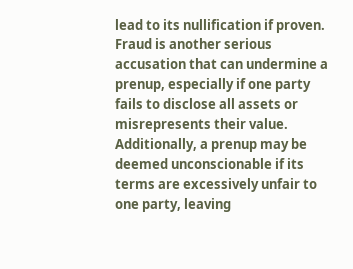lead to its nullification if proven. Fraud is another serious accusation that can undermine a prenup, especially if one party fails to disclose all assets or misrepresents their value. Additionally, a prenup may be deemed unconscionable if its terms are excessively unfair to one party, leaving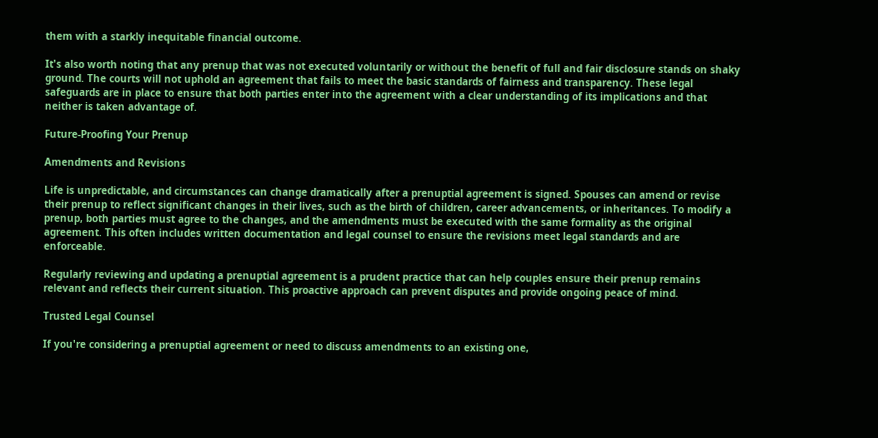them with a starkly inequitable financial outcome.

It's also worth noting that any prenup that was not executed voluntarily or without the benefit of full and fair disclosure stands on shaky ground. The courts will not uphold an agreement that fails to meet the basic standards of fairness and transparency. These legal safeguards are in place to ensure that both parties enter into the agreement with a clear understanding of its implications and that neither is taken advantage of.

Future-Proofing Your Prenup

Amendments and Revisions

Life is unpredictable, and circumstances can change dramatically after a prenuptial agreement is signed. Spouses can amend or revise their prenup to reflect significant changes in their lives, such as the birth of children, career advancements, or inheritances. To modify a prenup, both parties must agree to the changes, and the amendments must be executed with the same formality as the original agreement. This often includes written documentation and legal counsel to ensure the revisions meet legal standards and are enforceable.

Regularly reviewing and updating a prenuptial agreement is a prudent practice that can help couples ensure their prenup remains relevant and reflects their current situation. This proactive approach can prevent disputes and provide ongoing peace of mind.

Trusted Legal Counsel

If you're considering a prenuptial agreement or need to discuss amendments to an existing one,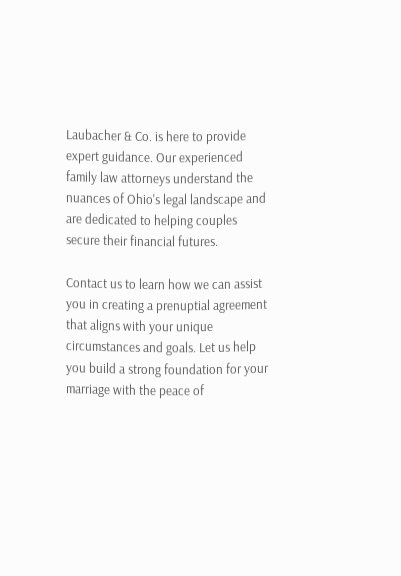Laubacher & Co. is here to provide expert guidance. Our experienced family law attorneys understand the nuances of Ohio's legal landscape and are dedicated to helping couples secure their financial futures.

Contact us to learn how we can assist you in creating a prenuptial agreement that aligns with your unique circumstances and goals. Let us help you build a strong foundation for your marriage with the peace of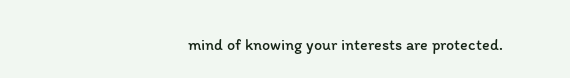mind of knowing your interests are protected.